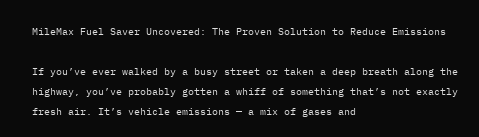MileMax Fuel Saver Uncovered: The Proven Solution to Reduce Emissions

If you’ve ever walked by a busy street or taken a deep breath along the highway, you’ve probably gotten a whiff of something that’s not exactly fresh air. It’s vehicle emissions — a mix of gases and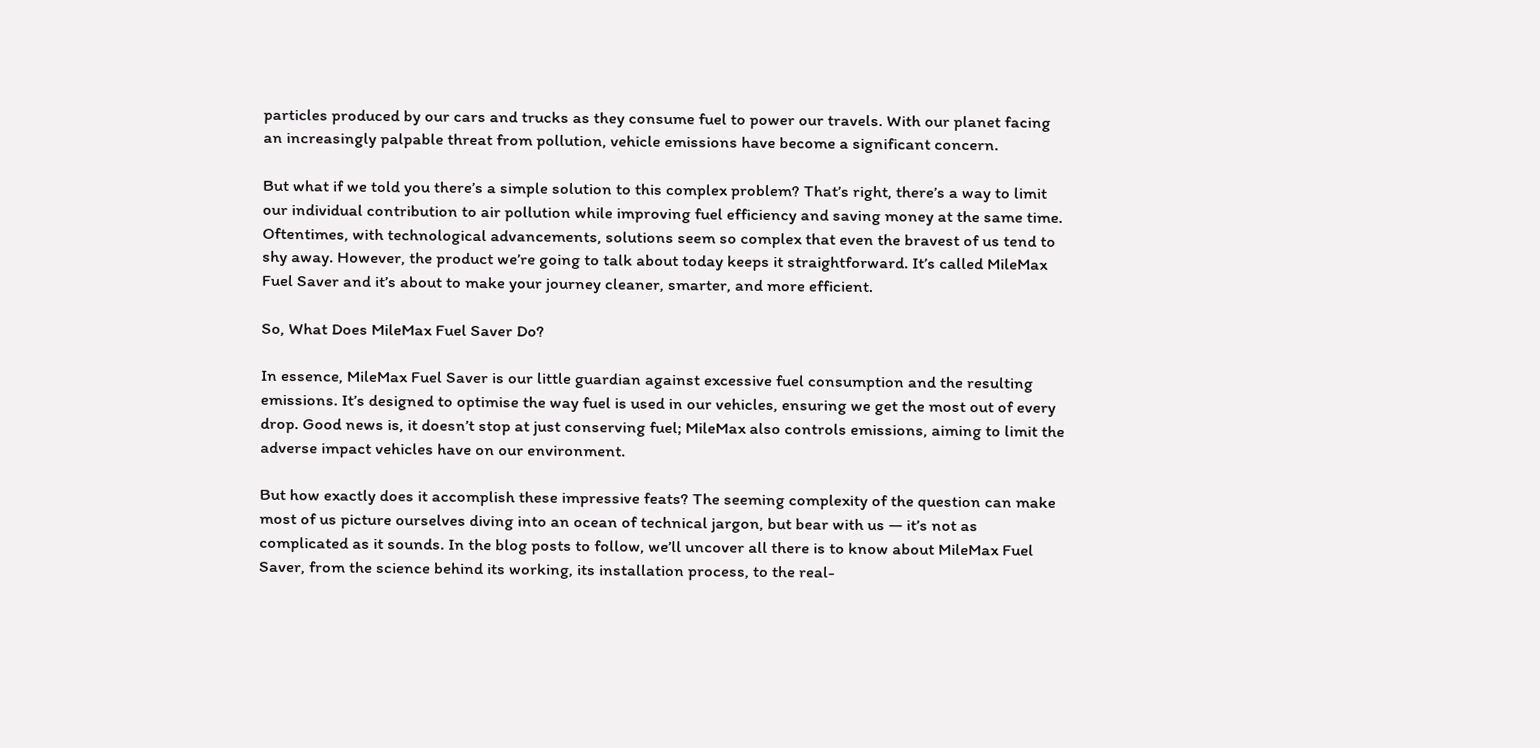particles produced by our cars and trucks as they consume fuel to power our travels. With our planet facing an increasingly palpable threat from pollution, vehicle emissions have become a significant concern.

But what if we told you there’s a simple solution to this complex problem? That’s right, there’s a way to limit our individual contribution to air pollution while improving fuel efficiency and saving money at the same time. Oftentimes, with technological advancements, solutions seem so complex that even the bravest of us tend to shy away. However, the product we’re going to talk about today keeps it straightforward. It’s called MileMax Fuel Saver and it’s about to make your journey cleaner, smarter, and more efficient.

So, What Does MileMax Fuel Saver Do?

In essence, MileMax Fuel Saver is our little guardian against excessive fuel consumption and the resulting emissions. It’s designed to optimise the way fuel is used in our vehicles, ensuring we get the most out of every drop. Good news is, it doesn’t stop at just conserving fuel; MileMax also controls emissions, aiming to limit the adverse impact vehicles have on our environment.

But how exactly does it accomplish these impressive feats? The seeming complexity of the question can make most of us picture ourselves diving into an ocean of technical jargon, but bear with us — it’s not as complicated as it sounds. In the blog posts to follow, we’ll uncover all there is to know about MileMax Fuel Saver, from the science behind its working, its installation process, to the real-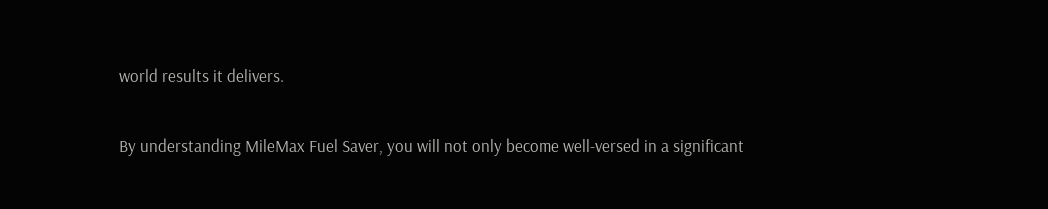world results it delivers.

By understanding MileMax Fuel Saver, you will not only become well-versed in a significant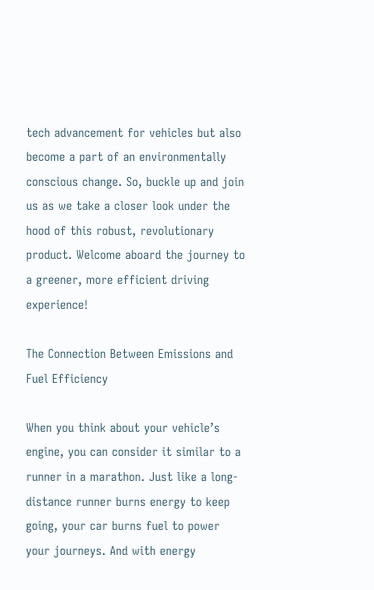tech advancement for vehicles but also become a part of an environmentally conscious change. So, buckle up and join us as we take a closer look under the hood of this robust, revolutionary product. Welcome aboard the journey to a greener, more efficient driving experience!

The Connection Between Emissions and Fuel Efficiency

When you think about your vehicle’s engine, you can consider it similar to a runner in a marathon. Just like a long-distance runner burns energy to keep going, your car burns fuel to power your journeys. And with energy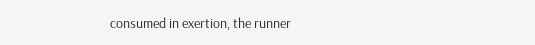consumed in exertion, the runner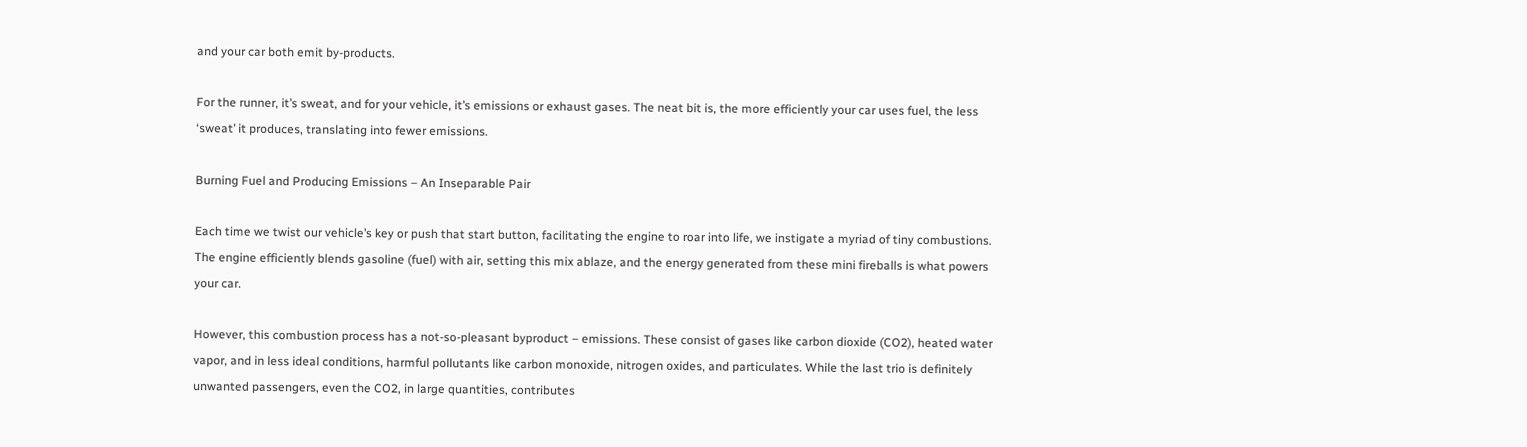and your car both emit by-products.

For the runner, it’s sweat, and for your vehicle, it’s emissions or exhaust gases. The neat bit is, the more efficiently your car uses fuel, the less ‘sweat’ it produces, translating into fewer emissions.

Burning Fuel and Producing Emissions – An Inseparable Pair

Each time we twist our vehicle’s key or push that start button, facilitating the engine to roar into life, we instigate a myriad of tiny combustions. The engine efficiently blends gasoline (fuel) with air, setting this mix ablaze, and the energy generated from these mini fireballs is what powers your car.

However, this combustion process has a not-so-pleasant byproduct – emissions. These consist of gases like carbon dioxide (CO2), heated water vapor, and in less ideal conditions, harmful pollutants like carbon monoxide, nitrogen oxides, and particulates. While the last trio is definitely unwanted passengers, even the CO2, in large quantities, contributes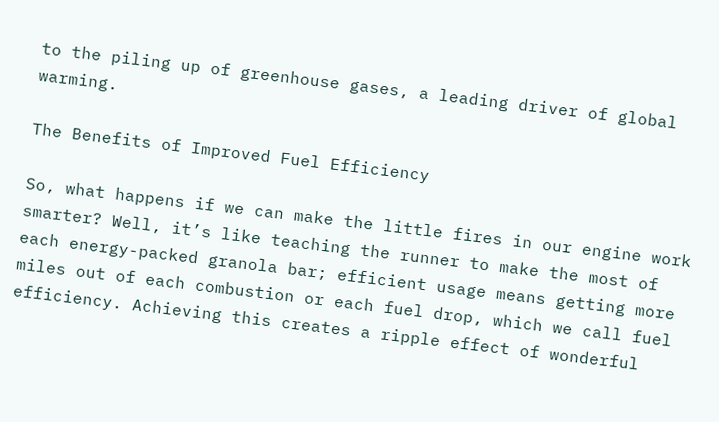to the piling up of greenhouse gases, a leading driver of global warming.

The Benefits of Improved Fuel Efficiency

So, what happens if we can make the little fires in our engine work smarter? Well, it’s like teaching the runner to make the most of each energy-packed granola bar; efficient usage means getting more miles out of each combustion or each fuel drop, which we call fuel efficiency. Achieving this creates a ripple effect of wonderful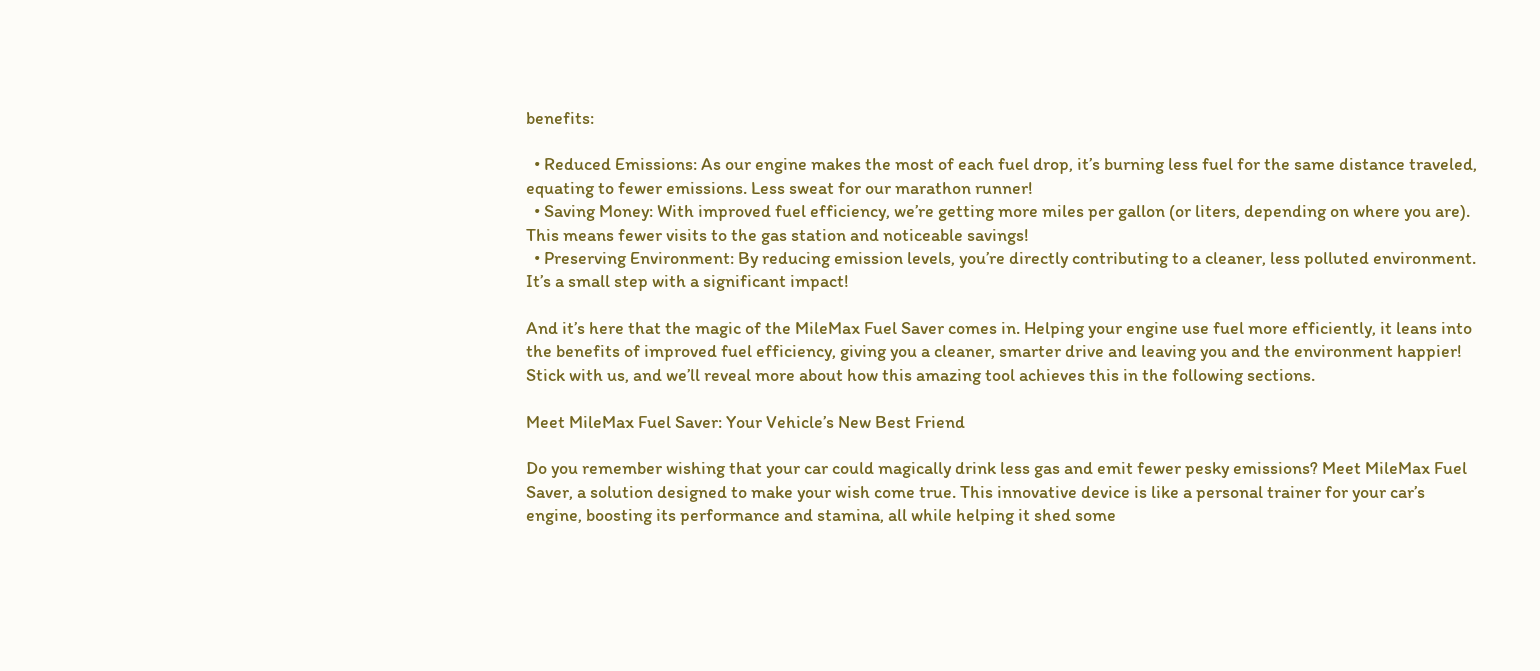benefits:

  • Reduced Emissions: As our engine makes the most of each fuel drop, it’s burning less fuel for the same distance traveled, equating to fewer emissions. Less sweat for our marathon runner!
  • Saving Money: With improved fuel efficiency, we’re getting more miles per gallon (or liters, depending on where you are). This means fewer visits to the gas station and noticeable savings!
  • Preserving Environment: By reducing emission levels, you’re directly contributing to a cleaner, less polluted environment. It’s a small step with a significant impact!

And it’s here that the magic of the MileMax Fuel Saver comes in. Helping your engine use fuel more efficiently, it leans into the benefits of improved fuel efficiency, giving you a cleaner, smarter drive and leaving you and the environment happier! Stick with us, and we’ll reveal more about how this amazing tool achieves this in the following sections.

Meet MileMax Fuel Saver: Your Vehicle’s New Best Friend

Do you remember wishing that your car could magically drink less gas and emit fewer pesky emissions? Meet MileMax Fuel Saver, a solution designed to make your wish come true. This innovative device is like a personal trainer for your car’s engine, boosting its performance and stamina, all while helping it shed some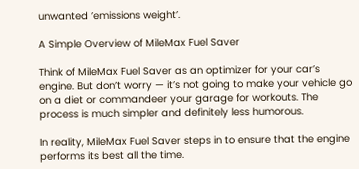unwanted ’emissions weight’.

A Simple Overview of MileMax Fuel Saver

Think of MileMax Fuel Saver as an optimizer for your car’s engine. But don’t worry — it’s not going to make your vehicle go on a diet or commandeer your garage for workouts. The process is much simpler and definitely less humorous.

In reality, MileMax Fuel Saver steps in to ensure that the engine performs its best all the time.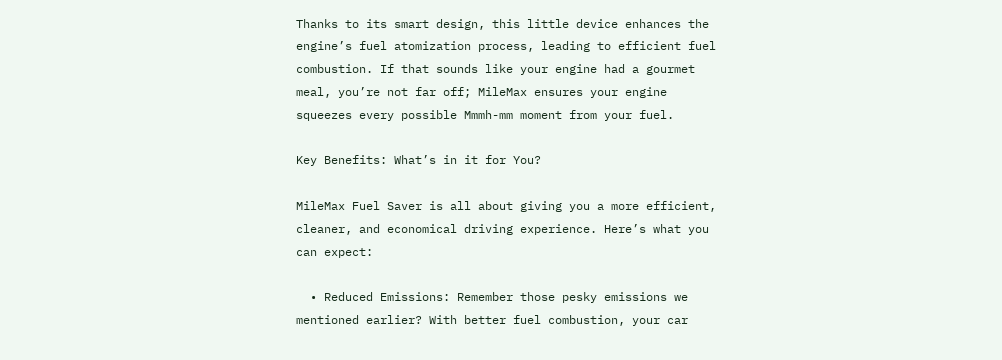Thanks to its smart design, this little device enhances the engine’s fuel atomization process, leading to efficient fuel combustion. If that sounds like your engine had a gourmet meal, you’re not far off; MileMax ensures your engine squeezes every possible Mmmh-mm moment from your fuel.

Key Benefits: What’s in it for You?

MileMax Fuel Saver is all about giving you a more efficient, cleaner, and economical driving experience. Here’s what you can expect:

  • Reduced Emissions: Remember those pesky emissions we mentioned earlier? With better fuel combustion, your car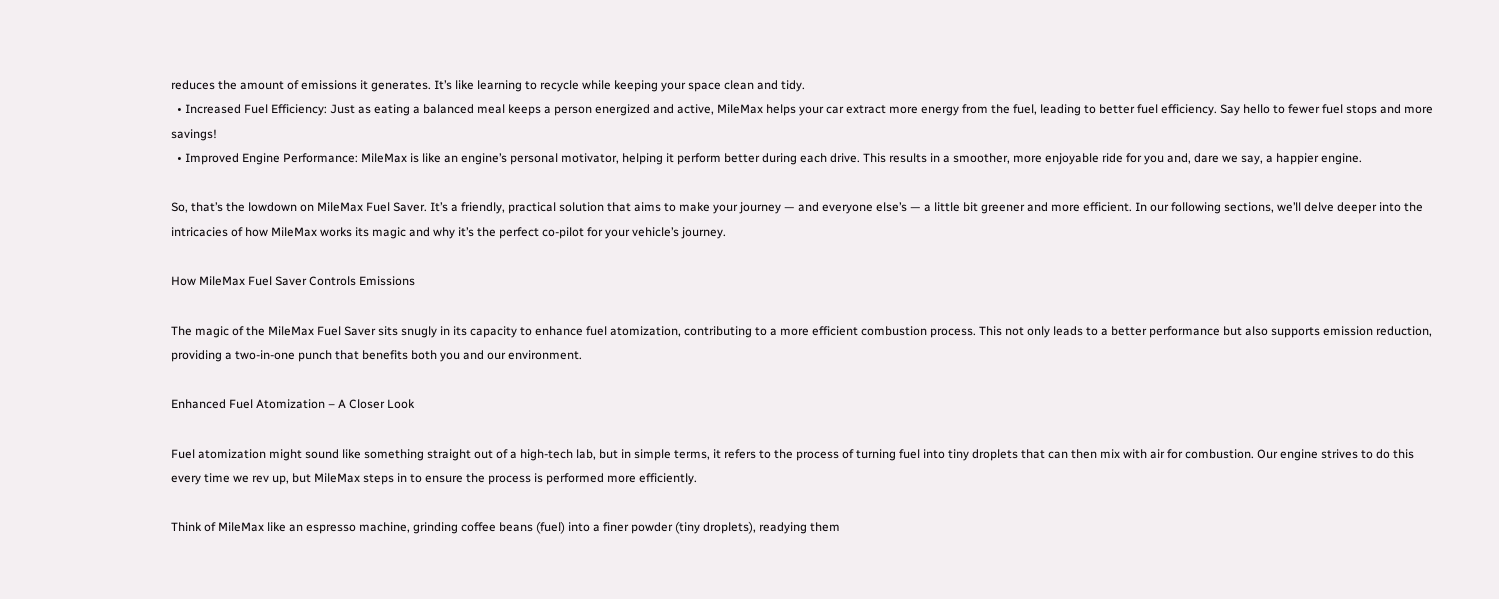reduces the amount of emissions it generates. It’s like learning to recycle while keeping your space clean and tidy.
  • Increased Fuel Efficiency: Just as eating a balanced meal keeps a person energized and active, MileMax helps your car extract more energy from the fuel, leading to better fuel efficiency. Say hello to fewer fuel stops and more savings!
  • Improved Engine Performance: MileMax is like an engine’s personal motivator, helping it perform better during each drive. This results in a smoother, more enjoyable ride for you and, dare we say, a happier engine.

So, that’s the lowdown on MileMax Fuel Saver. It’s a friendly, practical solution that aims to make your journey — and everyone else’s — a little bit greener and more efficient. In our following sections, we’ll delve deeper into the intricacies of how MileMax works its magic and why it’s the perfect co-pilot for your vehicle’s journey.

How MileMax Fuel Saver Controls Emissions

The magic of the MileMax Fuel Saver sits snugly in its capacity to enhance fuel atomization, contributing to a more efficient combustion process. This not only leads to a better performance but also supports emission reduction, providing a two-in-one punch that benefits both you and our environment.

Enhanced Fuel Atomization – A Closer Look

Fuel atomization might sound like something straight out of a high-tech lab, but in simple terms, it refers to the process of turning fuel into tiny droplets that can then mix with air for combustion. Our engine strives to do this every time we rev up, but MileMax steps in to ensure the process is performed more efficiently.

Think of MileMax like an espresso machine, grinding coffee beans (fuel) into a finer powder (tiny droplets), readying them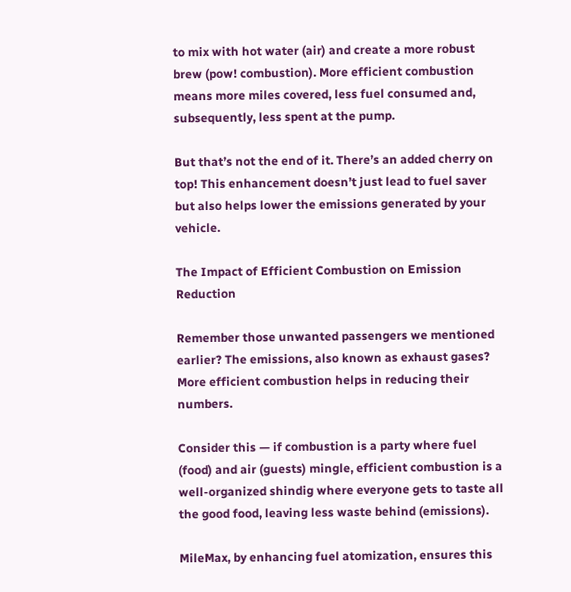to mix with hot water (air) and create a more robust brew (pow! combustion). More efficient combustion means more miles covered, less fuel consumed and, subsequently, less spent at the pump.

But that’s not the end of it. There’s an added cherry on top! This enhancement doesn’t just lead to fuel saver but also helps lower the emissions generated by your vehicle.

The Impact of Efficient Combustion on Emission Reduction

Remember those unwanted passengers we mentioned earlier? The emissions, also known as exhaust gases? More efficient combustion helps in reducing their numbers.

Consider this — if combustion is a party where fuel (food) and air (guests) mingle, efficient combustion is a well-organized shindig where everyone gets to taste all the good food, leaving less waste behind (emissions).

MileMax, by enhancing fuel atomization, ensures this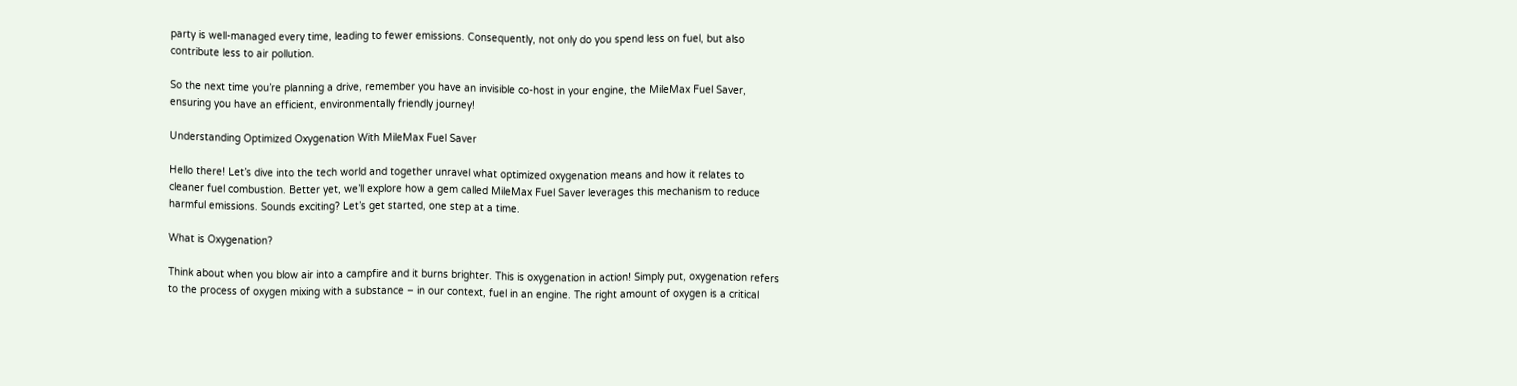party is well-managed every time, leading to fewer emissions. Consequently, not only do you spend less on fuel, but also contribute less to air pollution.

So the next time you’re planning a drive, remember you have an invisible co-host in your engine, the MileMax Fuel Saver, ensuring you have an efficient, environmentally friendly journey!

Understanding Optimized Oxygenation With MileMax Fuel Saver

Hello there! Let’s dive into the tech world and together unravel what optimized oxygenation means and how it relates to cleaner fuel combustion. Better yet, we’ll explore how a gem called MileMax Fuel Saver leverages this mechanism to reduce harmful emissions. Sounds exciting? Let’s get started, one step at a time.

What is Oxygenation?

Think about when you blow air into a campfire and it burns brighter. This is oxygenation in action! Simply put, oxygenation refers to the process of oxygen mixing with a substance – in our context, fuel in an engine. The right amount of oxygen is a critical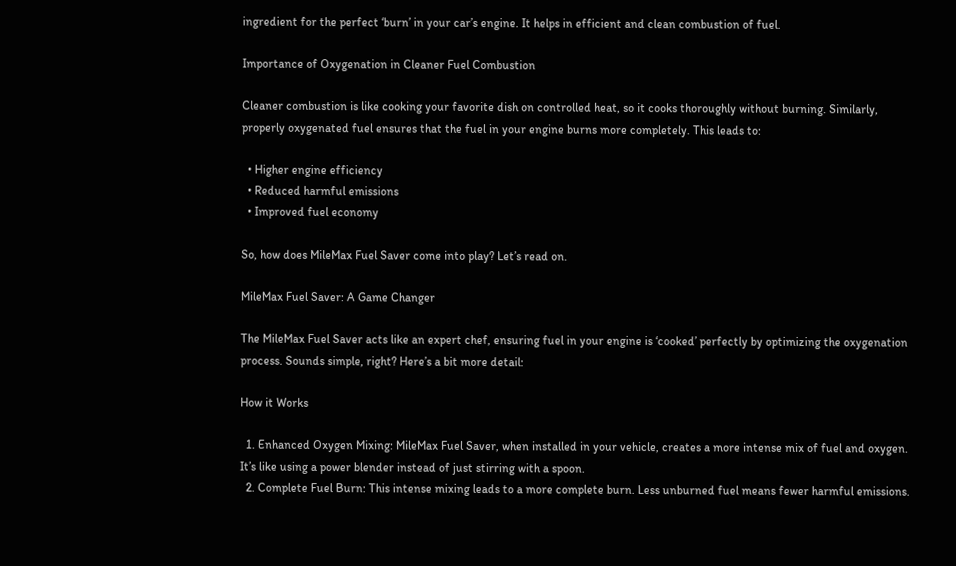ingredient for the perfect ‘burn’ in your car’s engine. It helps in efficient and clean combustion of fuel.

Importance of Oxygenation in Cleaner Fuel Combustion

Cleaner combustion is like cooking your favorite dish on controlled heat, so it cooks thoroughly without burning. Similarly, properly oxygenated fuel ensures that the fuel in your engine burns more completely. This leads to:

  • Higher engine efficiency
  • Reduced harmful emissions
  • Improved fuel economy

So, how does MileMax Fuel Saver come into play? Let’s read on.

MileMax Fuel Saver: A Game Changer

The MileMax Fuel Saver acts like an expert chef, ensuring fuel in your engine is ‘cooked’ perfectly by optimizing the oxygenation process. Sounds simple, right? Here’s a bit more detail:

How it Works

  1. Enhanced Oxygen Mixing: MileMax Fuel Saver, when installed in your vehicle, creates a more intense mix of fuel and oxygen. It’s like using a power blender instead of just stirring with a spoon.
  2. Complete Fuel Burn: This intense mixing leads to a more complete burn. Less unburned fuel means fewer harmful emissions.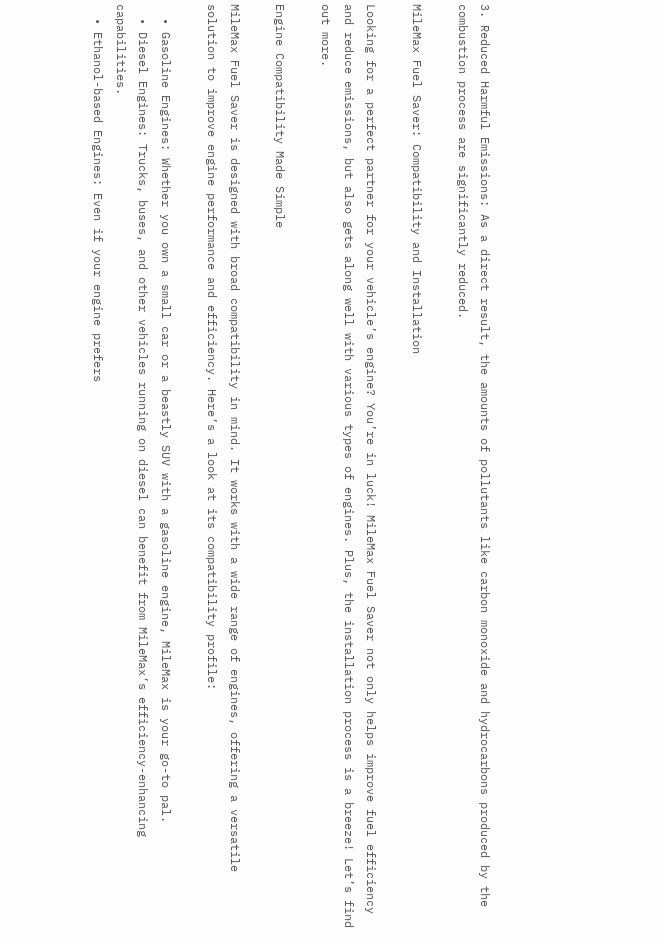3. Reduced Harmful Emissions: As a direct result, the amounts of pollutants like carbon monoxide and hydrocarbons produced by the combustion process are significantly reduced.

MileMax Fuel Saver: Compatibility and Installation

Looking for a perfect partner for your vehicle’s engine? You’re in luck! MileMax Fuel Saver not only helps improve fuel efficiency and reduce emissions, but also gets along well with various types of engines. Plus, the installation process is a breeze! Let’s find out more.

Engine Compatibility Made Simple

MileMax Fuel Saver is designed with broad compatibility in mind. It works with a wide range of engines, offering a versatile solution to improve engine performance and efficiency. Here’s a look at its compatibility profile:

  • Gasoline Engines: Whether you own a small car or a beastly SUV with a gasoline engine, MileMax is your go-to pal.
  • Diesel Engines: Trucks, buses, and other vehicles running on diesel can benefit from MileMax’s efficiency-enhancing capabilities.
  • Ethanol-based Engines: Even if your engine prefers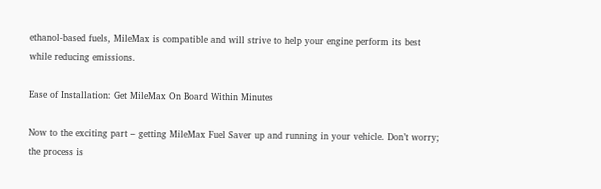ethanol-based fuels, MileMax is compatible and will strive to help your engine perform its best while reducing emissions.

Ease of Installation: Get MileMax On Board Within Minutes

Now to the exciting part – getting MileMax Fuel Saver up and running in your vehicle. Don’t worry; the process is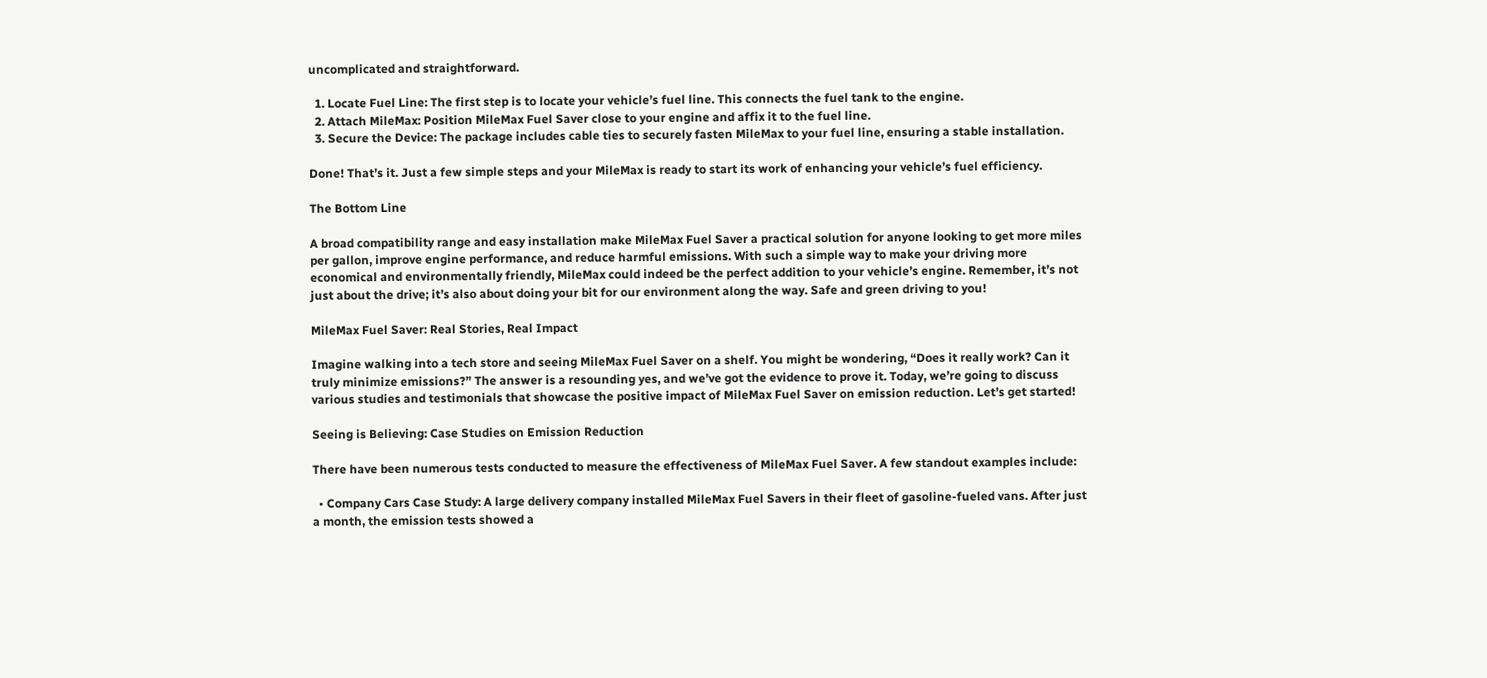uncomplicated and straightforward.

  1. Locate Fuel Line: The first step is to locate your vehicle’s fuel line. This connects the fuel tank to the engine.
  2. Attach MileMax: Position MileMax Fuel Saver close to your engine and affix it to the fuel line.
  3. Secure the Device: The package includes cable ties to securely fasten MileMax to your fuel line, ensuring a stable installation.

Done! That’s it. Just a few simple steps and your MileMax is ready to start its work of enhancing your vehicle’s fuel efficiency.

The Bottom Line

A broad compatibility range and easy installation make MileMax Fuel Saver a practical solution for anyone looking to get more miles per gallon, improve engine performance, and reduce harmful emissions. With such a simple way to make your driving more economical and environmentally friendly, MileMax could indeed be the perfect addition to your vehicle’s engine. Remember, it’s not just about the drive; it’s also about doing your bit for our environment along the way. Safe and green driving to you!

MileMax Fuel Saver: Real Stories, Real Impact

Imagine walking into a tech store and seeing MileMax Fuel Saver on a shelf. You might be wondering, “Does it really work? Can it truly minimize emissions?” The answer is a resounding yes, and we’ve got the evidence to prove it. Today, we’re going to discuss various studies and testimonials that showcase the positive impact of MileMax Fuel Saver on emission reduction. Let’s get started!

Seeing is Believing: Case Studies on Emission Reduction

There have been numerous tests conducted to measure the effectiveness of MileMax Fuel Saver. A few standout examples include:

  • Company Cars Case Study: A large delivery company installed MileMax Fuel Savers in their fleet of gasoline-fueled vans. After just a month, the emission tests showed a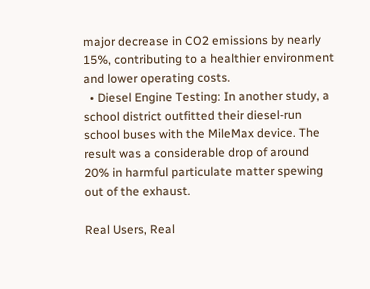major decrease in CO2 emissions by nearly 15%, contributing to a healthier environment and lower operating costs.
  • Diesel Engine Testing: In another study, a school district outfitted their diesel-run school buses with the MileMax device. The result was a considerable drop of around 20% in harmful particulate matter spewing out of the exhaust.

Real Users, Real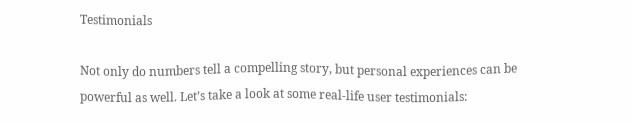Testimonials

Not only do numbers tell a compelling story, but personal experiences can be powerful as well. Let’s take a look at some real-life user testimonials: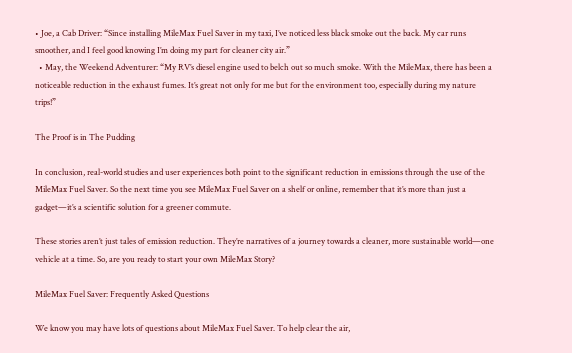• Joe, a Cab Driver: “Since installing MileMax Fuel Saver in my taxi, I’ve noticed less black smoke out the back. My car runs smoother, and I feel good knowing I’m doing my part for cleaner city air.”
  • May, the Weekend Adventurer: “My RV’s diesel engine used to belch out so much smoke. With the MileMax, there has been a noticeable reduction in the exhaust fumes. It’s great not only for me but for the environment too, especially during my nature trips!”

The Proof is in The Pudding

In conclusion, real-world studies and user experiences both point to the significant reduction in emissions through the use of the MileMax Fuel Saver. So the next time you see MileMax Fuel Saver on a shelf or online, remember that it’s more than just a gadget—it’s a scientific solution for a greener commute.

These stories aren’t just tales of emission reduction. They’re narratives of a journey towards a cleaner, more sustainable world—one vehicle at a time. So, are you ready to start your own MileMax Story?

MileMax Fuel Saver: Frequently Asked Questions

We know you may have lots of questions about MileMax Fuel Saver. To help clear the air,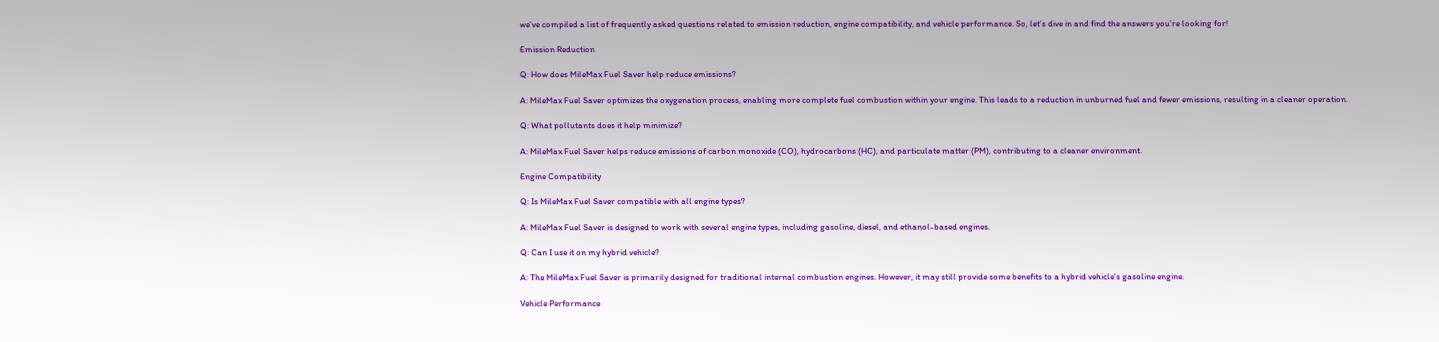we’ve compiled a list of frequently asked questions related to emission reduction, engine compatibility, and vehicle performance. So, let’s dive in and find the answers you’re looking for!

Emission Reduction

Q: How does MileMax Fuel Saver help reduce emissions?

A: MileMax Fuel Saver optimizes the oxygenation process, enabling more complete fuel combustion within your engine. This leads to a reduction in unburned fuel and fewer emissions, resulting in a cleaner operation.

Q: What pollutants does it help minimize?

A: MileMax Fuel Saver helps reduce emissions of carbon monoxide (CO), hydrocarbons (HC), and particulate matter (PM), contributing to a cleaner environment.

Engine Compatibility

Q: Is MileMax Fuel Saver compatible with all engine types?

A: MileMax Fuel Saver is designed to work with several engine types, including gasoline, diesel, and ethanol-based engines.

Q: Can I use it on my hybrid vehicle?

A: The MileMax Fuel Saver is primarily designed for traditional internal combustion engines. However, it may still provide some benefits to a hybrid vehicle’s gasoline engine.

Vehicle Performance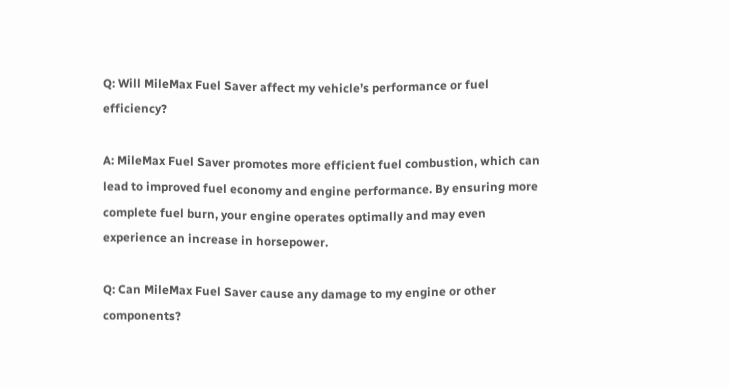Q: Will MileMax Fuel Saver affect my vehicle’s performance or fuel efficiency?

A: MileMax Fuel Saver promotes more efficient fuel combustion, which can lead to improved fuel economy and engine performance. By ensuring more complete fuel burn, your engine operates optimally and may even experience an increase in horsepower.

Q: Can MileMax Fuel Saver cause any damage to my engine or other components?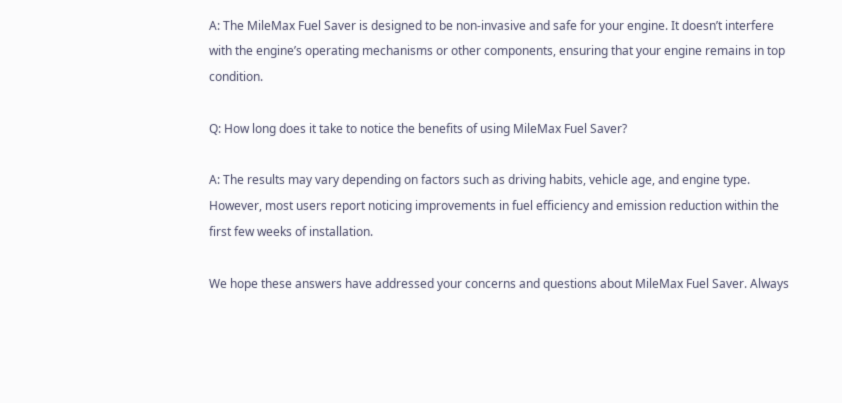A: The MileMax Fuel Saver is designed to be non-invasive and safe for your engine. It doesn’t interfere with the engine’s operating mechanisms or other components, ensuring that your engine remains in top condition.

Q: How long does it take to notice the benefits of using MileMax Fuel Saver?

A: The results may vary depending on factors such as driving habits, vehicle age, and engine type. However, most users report noticing improvements in fuel efficiency and emission reduction within the first few weeks of installation.

We hope these answers have addressed your concerns and questions about MileMax Fuel Saver. Always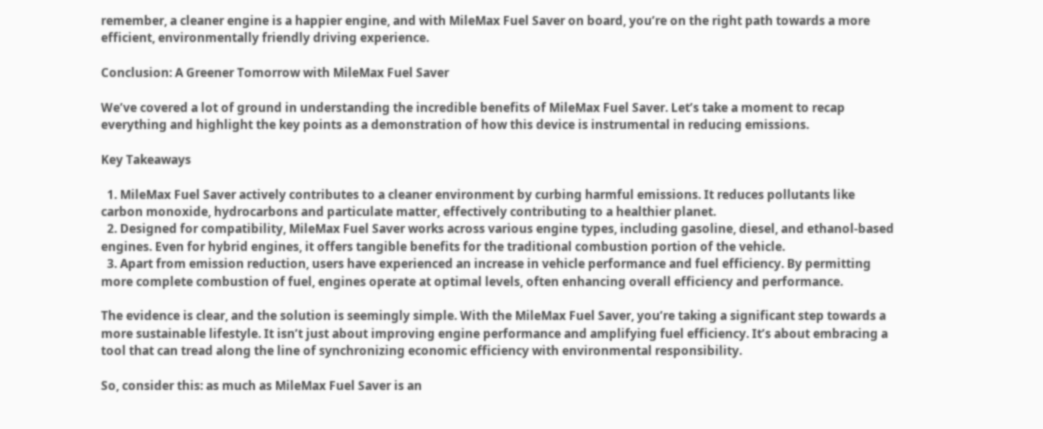remember, a cleaner engine is a happier engine, and with MileMax Fuel Saver on board, you’re on the right path towards a more efficient, environmentally friendly driving experience.

Conclusion: A Greener Tomorrow with MileMax Fuel Saver

We’ve covered a lot of ground in understanding the incredible benefits of MileMax Fuel Saver. Let’s take a moment to recap everything and highlight the key points as a demonstration of how this device is instrumental in reducing emissions.

Key Takeaways

  1. MileMax Fuel Saver actively contributes to a cleaner environment by curbing harmful emissions. It reduces pollutants like carbon monoxide, hydrocarbons and particulate matter, effectively contributing to a healthier planet.
  2. Designed for compatibility, MileMax Fuel Saver works across various engine types, including gasoline, diesel, and ethanol-based engines. Even for hybrid engines, it offers tangible benefits for the traditional combustion portion of the vehicle.
  3. Apart from emission reduction, users have experienced an increase in vehicle performance and fuel efficiency. By permitting more complete combustion of fuel, engines operate at optimal levels, often enhancing overall efficiency and performance.

The evidence is clear, and the solution is seemingly simple. With the MileMax Fuel Saver, you’re taking a significant step towards a more sustainable lifestyle. It isn’t just about improving engine performance and amplifying fuel efficiency. It’s about embracing a tool that can tread along the line of synchronizing economic efficiency with environmental responsibility.

So, consider this: as much as MileMax Fuel Saver is an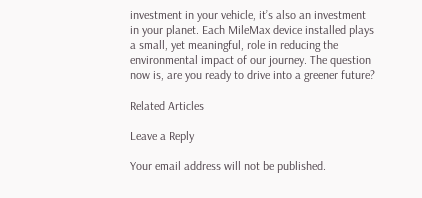investment in your vehicle, it’s also an investment in your planet. Each MileMax device installed plays a small, yet meaningful, role in reducing the environmental impact of our journey. The question now is, are you ready to drive into a greener future?

Related Articles

Leave a Reply

Your email address will not be published.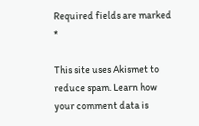Required fields are marked *

This site uses Akismet to reduce spam. Learn how your comment data is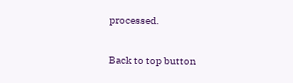processed.

Back to top button